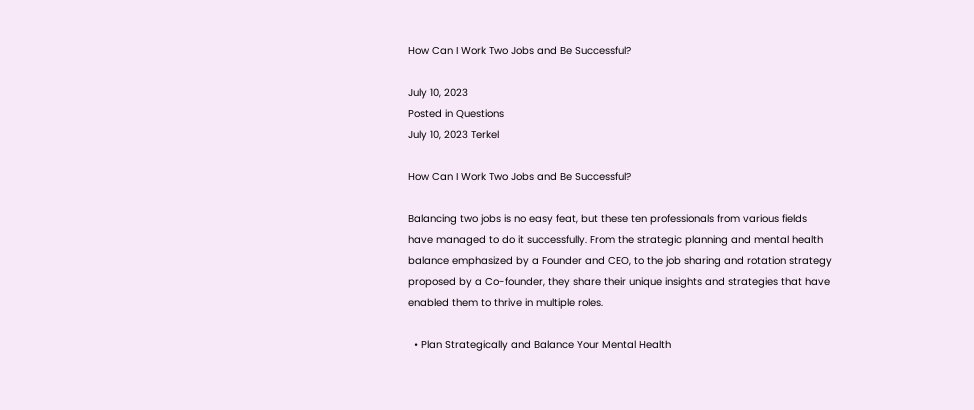How Can I Work Two Jobs and Be Successful?

July 10, 2023
Posted in Questions
July 10, 2023 Terkel

How Can I Work Two Jobs and Be Successful?

Balancing two jobs is no easy feat, but these ten professionals from various fields have managed to do it successfully. From the strategic planning and mental health balance emphasized by a Founder and CEO, to the job sharing and rotation strategy proposed by a Co-founder, they share their unique insights and strategies that have enabled them to thrive in multiple roles.

  • Plan Strategically and Balance Your Mental Health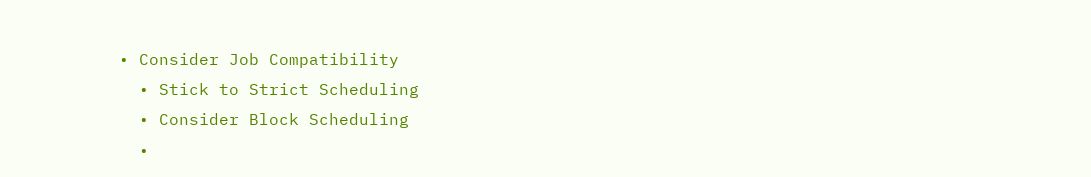• Consider Job Compatibility
  • Stick to Strict Scheduling
  • Consider Block Scheduling
  •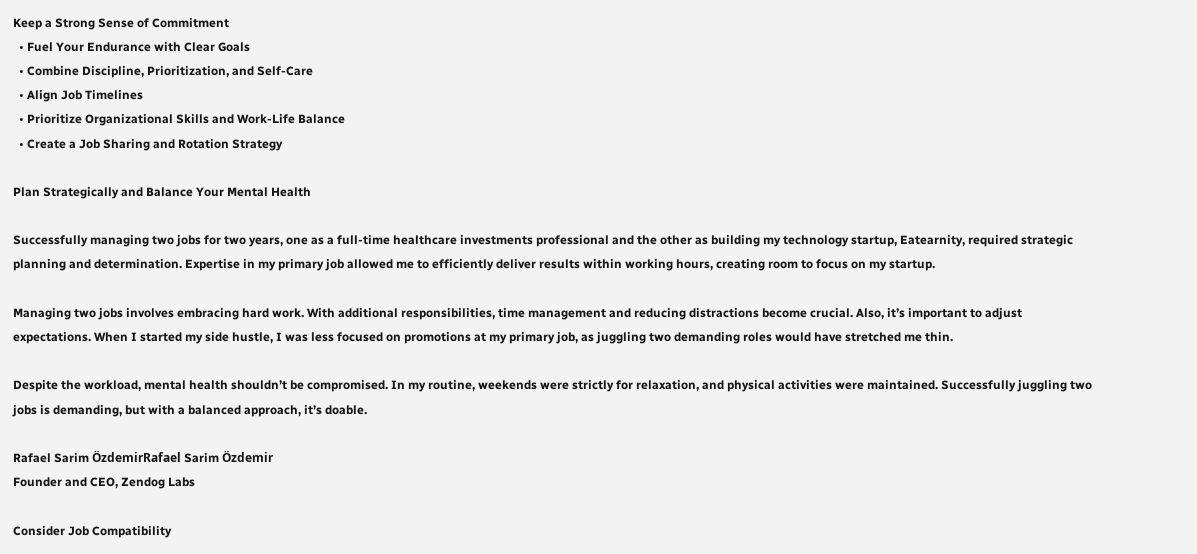Keep a Strong Sense of Commitment
  • Fuel Your Endurance with Clear Goals
  • Combine Discipline, Prioritization, and Self-Care
  • Align Job Timelines
  • Prioritize Organizational Skills and Work-Life Balance
  • Create a Job Sharing and Rotation Strategy

Plan Strategically and Balance Your Mental Health

Successfully managing two jobs for two years, one as a full-time healthcare investments professional and the other as building my technology startup, Eatearnity, required strategic planning and determination. Expertise in my primary job allowed me to efficiently deliver results within working hours, creating room to focus on my startup.

Managing two jobs involves embracing hard work. With additional responsibilities, time management and reducing distractions become crucial. Also, it’s important to adjust expectations. When I started my side hustle, I was less focused on promotions at my primary job, as juggling two demanding roles would have stretched me thin.

Despite the workload, mental health shouldn’t be compromised. In my routine, weekends were strictly for relaxation, and physical activities were maintained. Successfully juggling two jobs is demanding, but with a balanced approach, it’s doable.

Rafael Sarim ÖzdemirRafael Sarim Özdemir
Founder and CEO, Zendog Labs

Consider Job Compatibility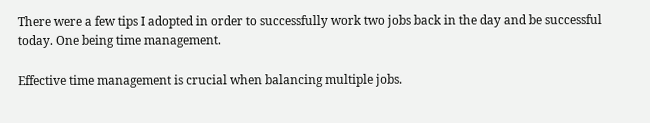There were a few tips I adopted in order to successfully work two jobs back in the day and be successful today. One being time management.

Effective time management is crucial when balancing multiple jobs.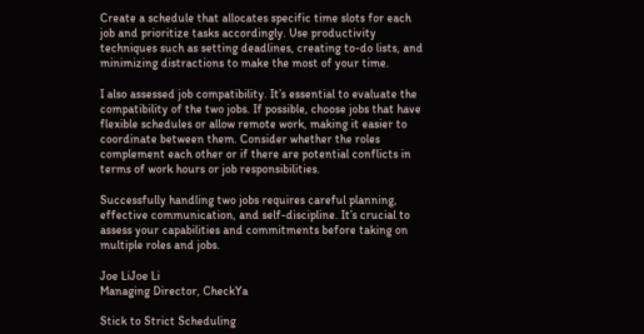Create a schedule that allocates specific time slots for each job and prioritize tasks accordingly. Use productivity techniques such as setting deadlines, creating to-do lists, and minimizing distractions to make the most of your time.

I also assessed job compatibility. It’s essential to evaluate the compatibility of the two jobs. If possible, choose jobs that have flexible schedules or allow remote work, making it easier to coordinate between them. Consider whether the roles complement each other or if there are potential conflicts in terms of work hours or job responsibilities.

Successfully handling two jobs requires careful planning, effective communication, and self-discipline. It’s crucial to assess your capabilities and commitments before taking on multiple roles and jobs.

Joe LiJoe Li
Managing Director, CheckYa

Stick to Strict Scheduling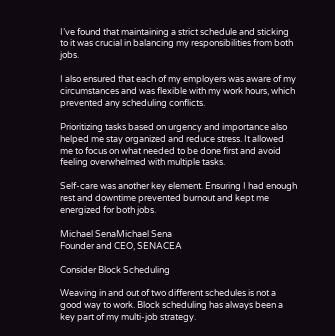I’ve found that maintaining a strict schedule and sticking to it was crucial in balancing my responsibilities from both jobs.

I also ensured that each of my employers was aware of my circumstances and was flexible with my work hours, which prevented any scheduling conflicts.

Prioritizing tasks based on urgency and importance also helped me stay organized and reduce stress. It allowed me to focus on what needed to be done first and avoid feeling overwhelmed with multiple tasks.

Self-care was another key element. Ensuring I had enough rest and downtime prevented burnout and kept me energized for both jobs.

Michael SenaMichael Sena
Founder and CEO, SENACEA

Consider Block Scheduling

Weaving in and out of two different schedules is not a good way to work. Block scheduling has always been a key part of my multi-job strategy.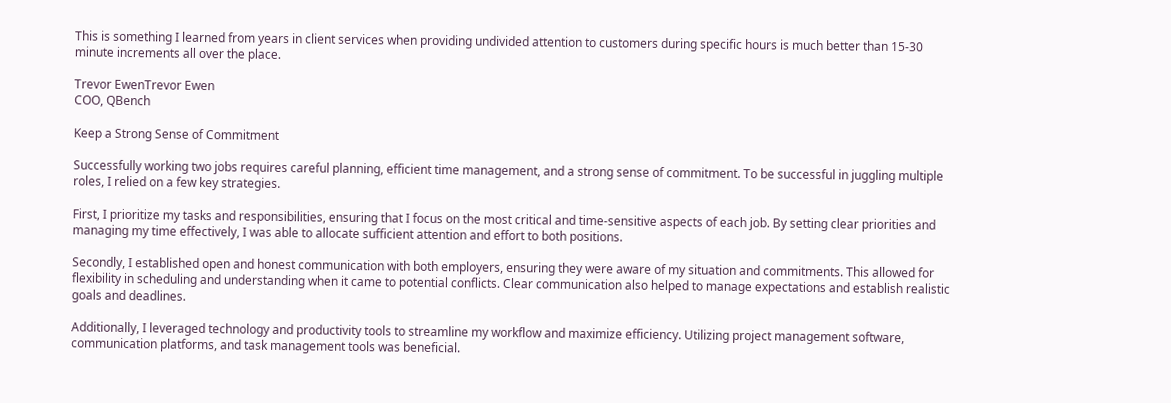This is something I learned from years in client services when providing undivided attention to customers during specific hours is much better than 15-30 minute increments all over the place.

Trevor EwenTrevor Ewen
COO, QBench

Keep a Strong Sense of Commitment

Successfully working two jobs requires careful planning, efficient time management, and a strong sense of commitment. To be successful in juggling multiple roles, I relied on a few key strategies.

First, I prioritize my tasks and responsibilities, ensuring that I focus on the most critical and time-sensitive aspects of each job. By setting clear priorities and managing my time effectively, I was able to allocate sufficient attention and effort to both positions.

Secondly, I established open and honest communication with both employers, ensuring they were aware of my situation and commitments. This allowed for flexibility in scheduling and understanding when it came to potential conflicts. Clear communication also helped to manage expectations and establish realistic goals and deadlines.

Additionally, I leveraged technology and productivity tools to streamline my workflow and maximize efficiency. Utilizing project management software, communication platforms, and task management tools was beneficial.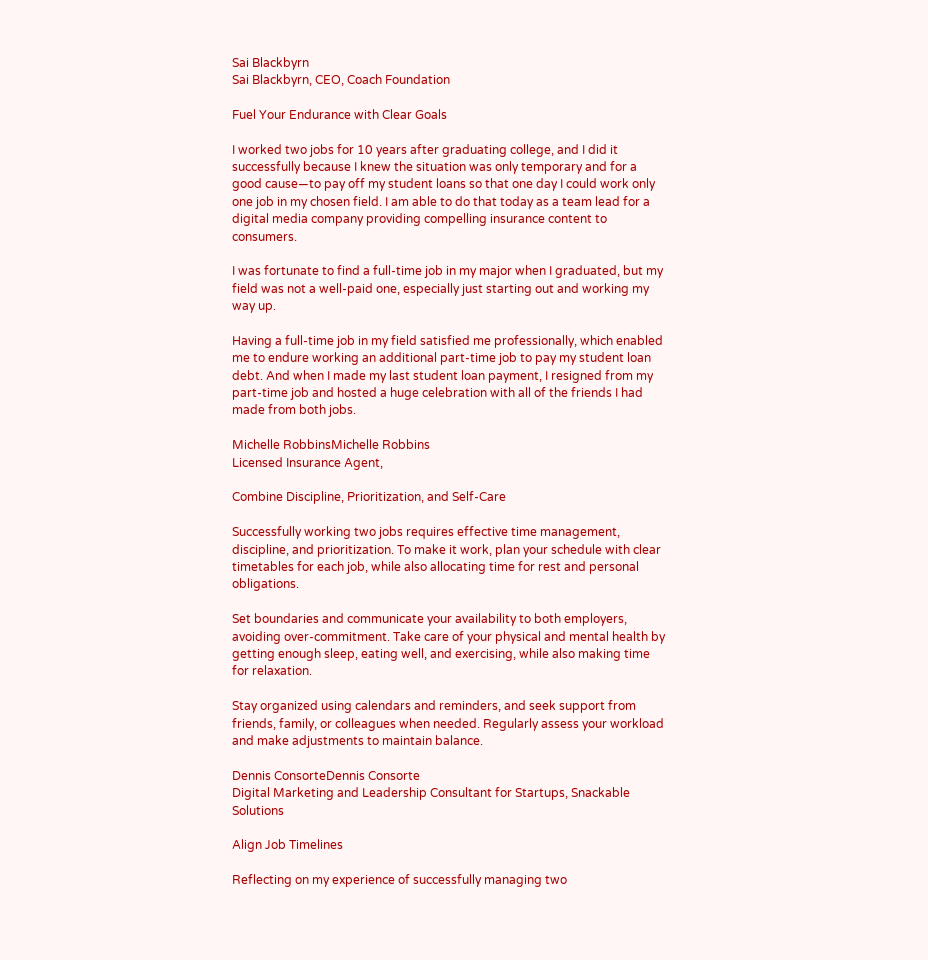Sai Blackbyrn
Sai Blackbyrn, CEO, Coach Foundation

Fuel Your Endurance with Clear Goals

I worked two jobs for 10 years after graduating college, and I did it successfully because I knew the situation was only temporary and for a good cause—to pay off my student loans so that one day I could work only one job in my chosen field. I am able to do that today as a team lead for a digital media company providing compelling insurance content to consumers.

I was fortunate to find a full-time job in my major when I graduated, but my field was not a well-paid one, especially just starting out and working my way up.

Having a full-time job in my field satisfied me professionally, which enabled me to endure working an additional part-time job to pay my student loan debt. And when I made my last student loan payment, I resigned from my part-time job and hosted a huge celebration with all of the friends I had made from both jobs.

Michelle RobbinsMichelle Robbins
Licensed Insurance Agent,

Combine Discipline, Prioritization, and Self-Care

Successfully working two jobs requires effective time management, discipline, and prioritization. To make it work, plan your schedule with clear timetables for each job, while also allocating time for rest and personal obligations.

Set boundaries and communicate your availability to both employers, avoiding over-commitment. Take care of your physical and mental health by getting enough sleep, eating well, and exercising, while also making time for relaxation.

Stay organized using calendars and reminders, and seek support from friends, family, or colleagues when needed. Regularly assess your workload and make adjustments to maintain balance.

Dennis ConsorteDennis Consorte
Digital Marketing and Leadership Consultant for Startups, Snackable Solutions

Align Job Timelines

Reflecting on my experience of successfully managing two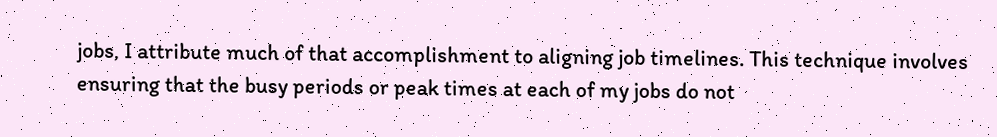jobs, I attribute much of that accomplishment to aligning job timelines. This technique involves ensuring that the busy periods or peak times at each of my jobs do not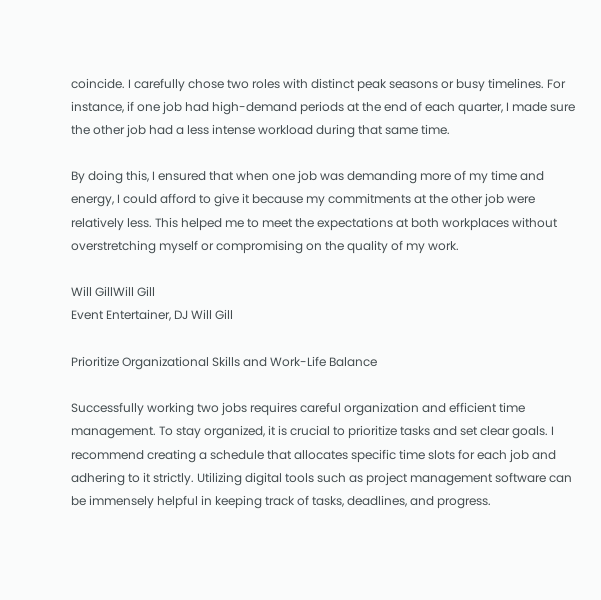coincide. I carefully chose two roles with distinct peak seasons or busy timelines. For instance, if one job had high-demand periods at the end of each quarter, I made sure the other job had a less intense workload during that same time.

By doing this, I ensured that when one job was demanding more of my time and energy, I could afford to give it because my commitments at the other job were relatively less. This helped me to meet the expectations at both workplaces without overstretching myself or compromising on the quality of my work.

Will GillWill Gill
Event Entertainer, DJ Will Gill

Prioritize Organizational Skills and Work-Life Balance

Successfully working two jobs requires careful organization and efficient time management. To stay organized, it is crucial to prioritize tasks and set clear goals. I recommend creating a schedule that allocates specific time slots for each job and adhering to it strictly. Utilizing digital tools such as project management software can be immensely helpful in keeping track of tasks, deadlines, and progress.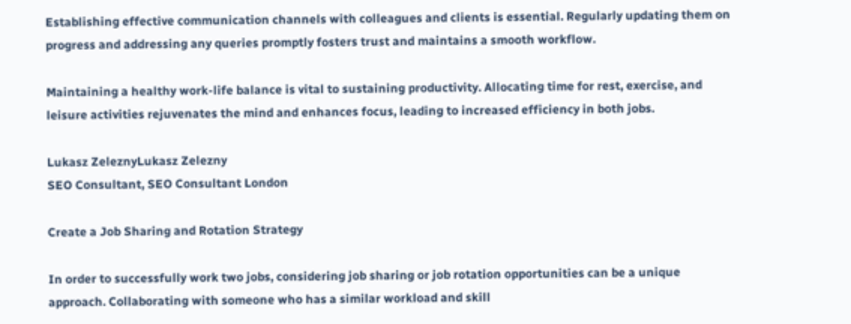Establishing effective communication channels with colleagues and clients is essential. Regularly updating them on progress and addressing any queries promptly fosters trust and maintains a smooth workflow.

Maintaining a healthy work-life balance is vital to sustaining productivity. Allocating time for rest, exercise, and leisure activities rejuvenates the mind and enhances focus, leading to increased efficiency in both jobs.

Lukasz ZeleznyLukasz Zelezny
SEO Consultant, SEO Consultant London

Create a Job Sharing and Rotation Strategy

In order to successfully work two jobs, considering job sharing or job rotation opportunities can be a unique approach. Collaborating with someone who has a similar workload and skill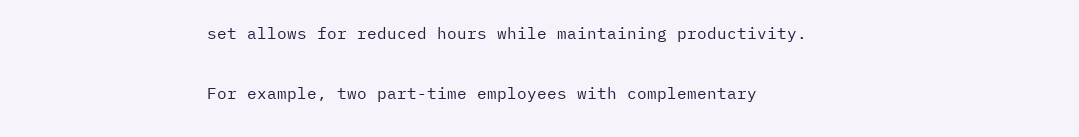set allows for reduced hours while maintaining productivity.

For example, two part-time employees with complementary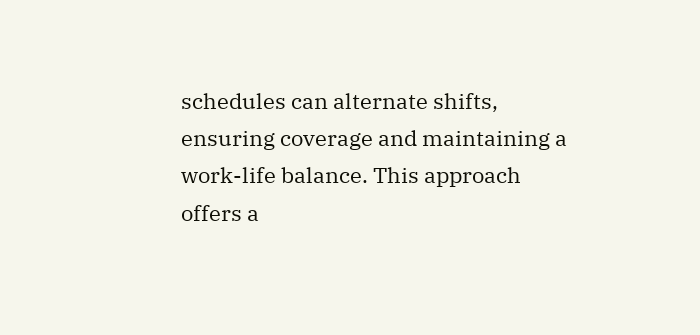schedules can alternate shifts, ensuring coverage and maintaining a work-life balance. This approach offers a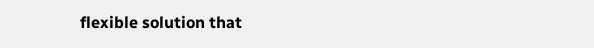flexible solution that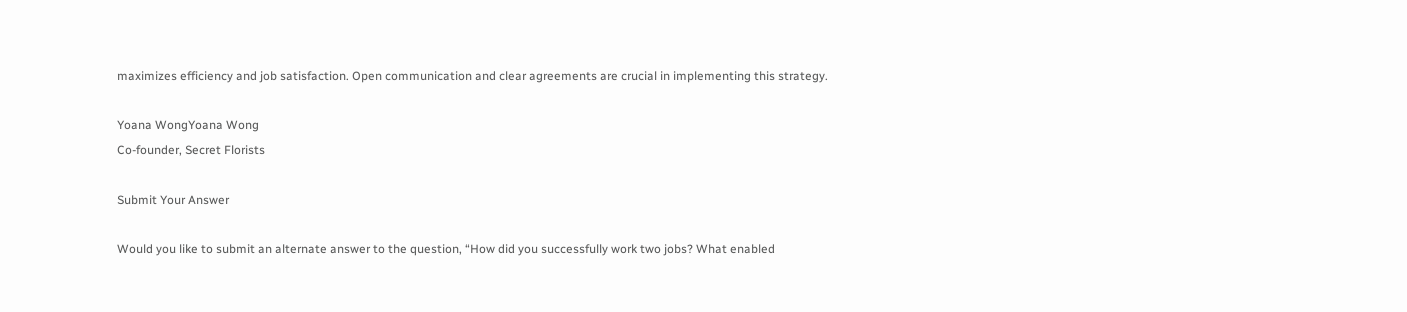maximizes efficiency and job satisfaction. Open communication and clear agreements are crucial in implementing this strategy.

Yoana WongYoana Wong
Co-founder, Secret Florists

Submit Your Answer

Would you like to submit an alternate answer to the question, “How did you successfully work two jobs? What enabled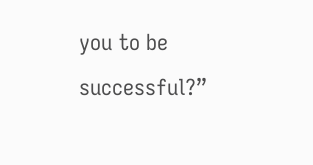you to be successful?”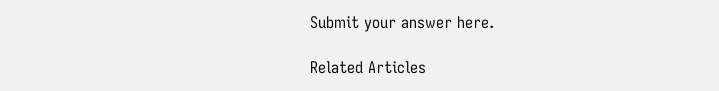Submit your answer here.

Related Articles